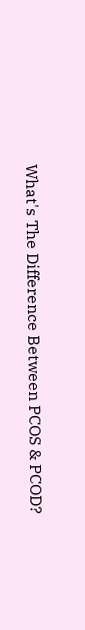What's The Difference Between PCOS & PCOD?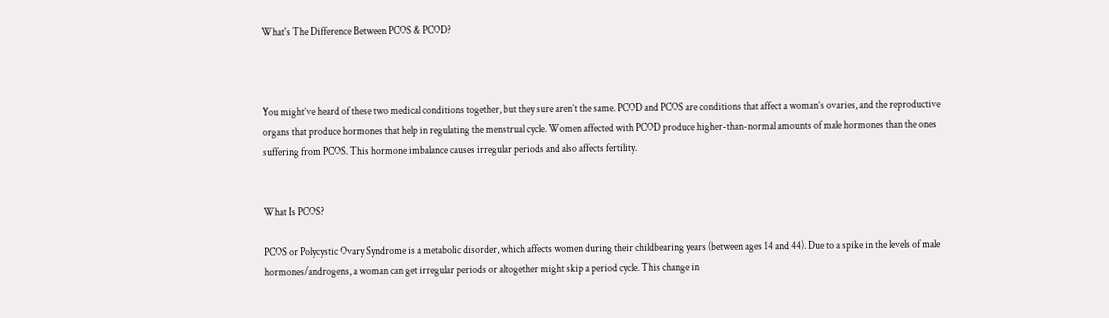What's The Difference Between PCOS & PCOD?



You might’ve heard of these two medical conditions together, but they sure aren’t the same. PCOD and PCOS are conditions that affect a woman’s ovaries, and the reproductive organs that produce hormones that help in regulating the menstrual cycle. Women affected with PCOD produce higher-than-normal amounts of male hormones than the ones suffering from PCOS. This hormone imbalance causes irregular periods and also affects fertility.


What Is PCOS?

PCOS or Polycystic Ovary Syndrome is a metabolic disorder, which affects women during their childbearing years (between ages 14 and 44). Due to a spike in the levels of male hormones/androgens, a woman can get irregular periods or altogether might skip a period cycle. This change in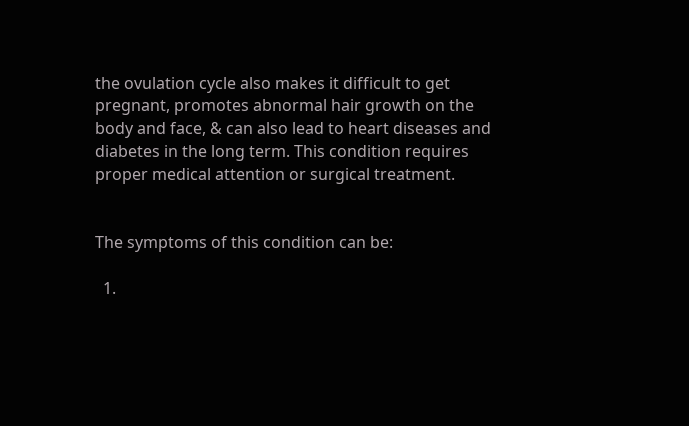the ovulation cycle also makes it difficult to get pregnant, promotes abnormal hair growth on the body and face, & can also lead to heart diseases and diabetes in the long term. This condition requires proper medical attention or surgical treatment.


The symptoms of this condition can be:

  1.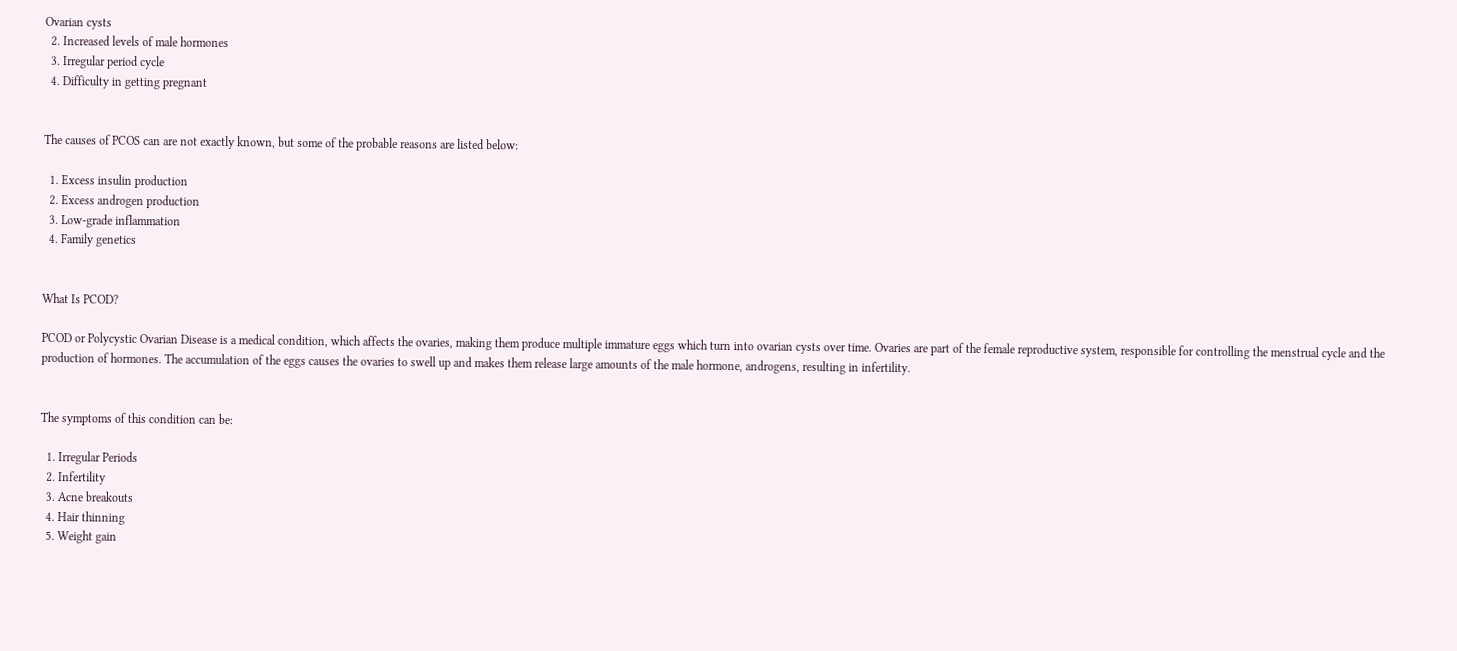Ovarian cysts
  2. Increased levels of male hormones
  3. Irregular period cycle
  4. Difficulty in getting pregnant


The causes of PCOS can are not exactly known, but some of the probable reasons are listed below:

  1. Excess insulin production
  2. Excess androgen production
  3. Low-grade inflammation
  4. Family genetics


What Is PCOD?

PCOD or Polycystic Ovarian Disease is a medical condition, which affects the ovaries, making them produce multiple immature eggs which turn into ovarian cysts over time. Ovaries are part of the female reproductive system, responsible for controlling the menstrual cycle and the production of hormones. The accumulation of the eggs causes the ovaries to swell up and makes them release large amounts of the male hormone, androgens, resulting in infertility.


The symptoms of this condition can be:

  1. Irregular Periods
  2. Infertility
  3. Acne breakouts
  4. Hair thinning
  5. Weight gain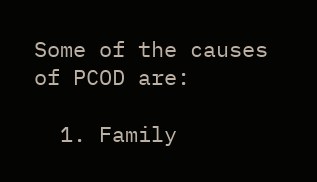Some of the causes of PCOD are:

  1. Family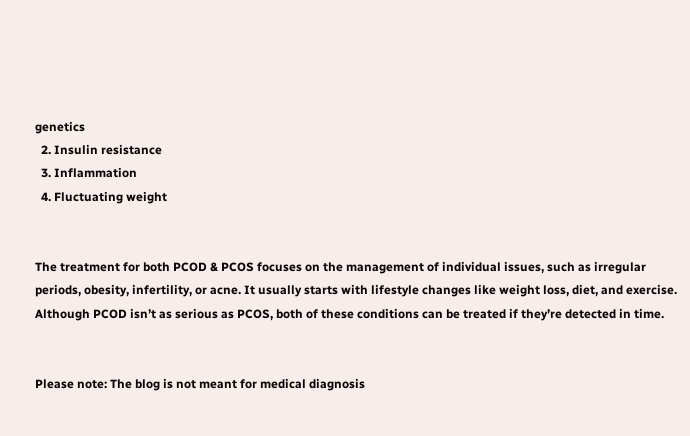genetics
  2. Insulin resistance
  3. Inflammation
  4. Fluctuating weight


The treatment for both PCOD & PCOS focuses on the management of individual issues, such as irregular periods, obesity, infertility, or acne. It usually starts with lifestyle changes like weight loss, diet, and exercise. Although PCOD isn’t as serious as PCOS, both of these conditions can be treated if they’re detected in time.


Please note: The blog is not meant for medical diagnosis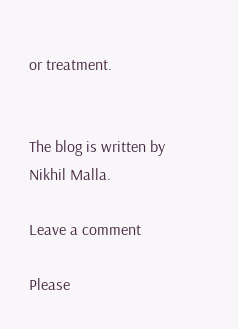or treatment.


The blog is written by Nikhil Malla.

Leave a comment

Please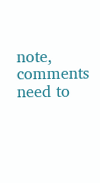note, comments need to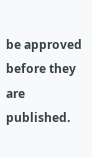be approved before they are published.